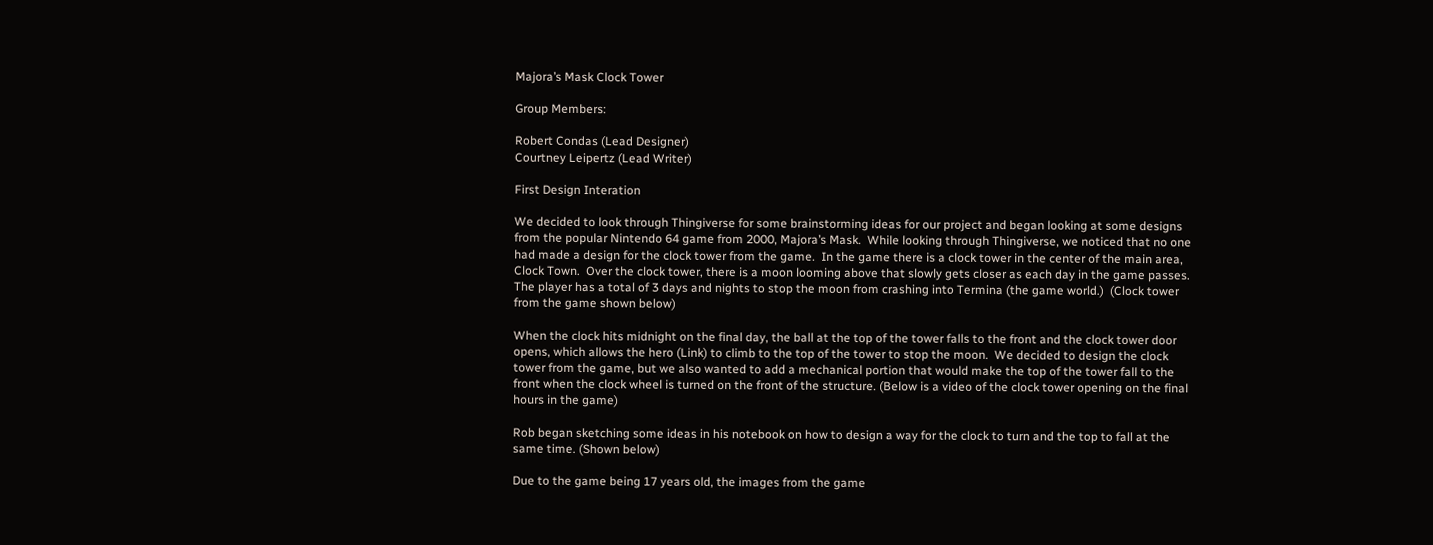Majora’s Mask Clock Tower

Group Members:

Robert Condas (Lead Designer)
Courtney Leipertz (Lead Writer)

First Design Interation

We decided to look through Thingiverse for some brainstorming ideas for our project and began looking at some designs from the popular Nintendo 64 game from 2000, Majora’s Mask.  While looking through Thingiverse, we noticed that no one had made a design for the clock tower from the game.  In the game there is a clock tower in the center of the main area, Clock Town.  Over the clock tower, there is a moon looming above that slowly gets closer as each day in the game passes.  The player has a total of 3 days and nights to stop the moon from crashing into Termina (the game world.)  (Clock tower from the game shown below)

When the clock hits midnight on the final day, the ball at the top of the tower falls to the front and the clock tower door opens, which allows the hero (Link) to climb to the top of the tower to stop the moon.  We decided to design the clock tower from the game, but we also wanted to add a mechanical portion that would make the top of the tower fall to the front when the clock wheel is turned on the front of the structure. (Below is a video of the clock tower opening on the final hours in the game)

Rob began sketching some ideas in his notebook on how to design a way for the clock to turn and the top to fall at the same time. (Shown below)

Due to the game being 17 years old, the images from the game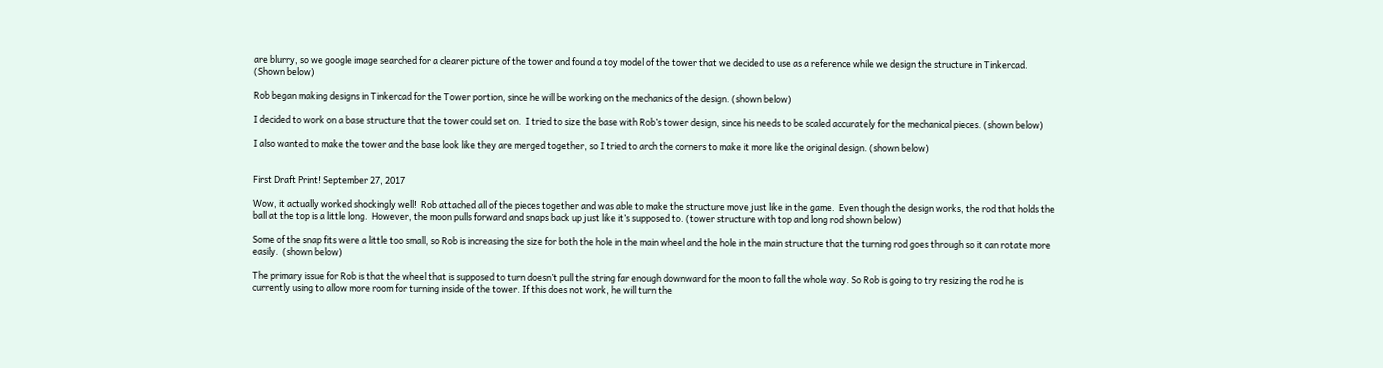are blurry, so we google image searched for a clearer picture of the tower and found a toy model of the tower that we decided to use as a reference while we design the structure in Tinkercad. (Shown below)

Rob began making designs in Tinkercad for the Tower portion, since he will be working on the mechanics of the design. (shown below)

I decided to work on a base structure that the tower could set on.  I tried to size the base with Rob’s tower design, since his needs to be scaled accurately for the mechanical pieces. (shown below)

I also wanted to make the tower and the base look like they are merged together, so I tried to arch the corners to make it more like the original design. (shown below)


First Draft Print! September 27, 2017

Wow, it actually worked shockingly well!  Rob attached all of the pieces together and was able to make the structure move just like in the game.  Even though the design works, the rod that holds the ball at the top is a little long.  However, the moon pulls forward and snaps back up just like it’s supposed to. (tower structure with top and long rod shown below)

Some of the snap fits were a little too small, so Rob is increasing the size for both the hole in the main wheel and the hole in the main structure that the turning rod goes through so it can rotate more easily.  (shown below)

The primary issue for Rob is that the wheel that is supposed to turn doesn’t pull the string far enough downward for the moon to fall the whole way. So Rob is going to try resizing the rod he is currently using to allow more room for turning inside of the tower. If this does not work, he will turn the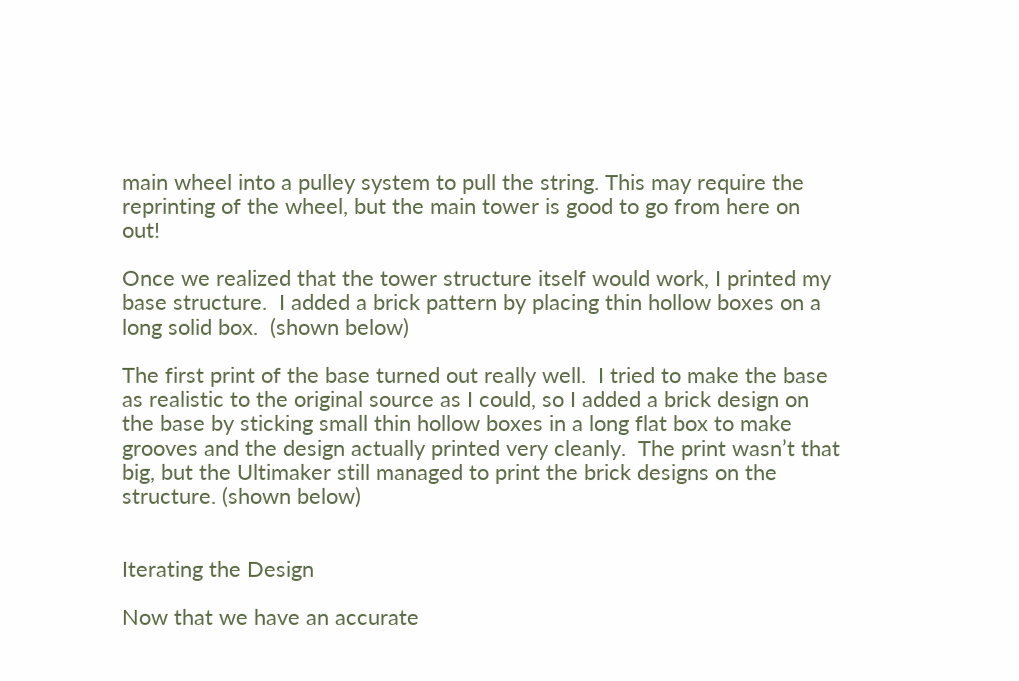main wheel into a pulley system to pull the string. This may require the reprinting of the wheel, but the main tower is good to go from here on out!

Once we realized that the tower structure itself would work, I printed my base structure.  I added a brick pattern by placing thin hollow boxes on a long solid box.  (shown below)

The first print of the base turned out really well.  I tried to make the base as realistic to the original source as I could, so I added a brick design on the base by sticking small thin hollow boxes in a long flat box to make grooves and the design actually printed very cleanly.  The print wasn’t that big, but the Ultimaker still managed to print the brick designs on the structure. (shown below)


Iterating the Design

Now that we have an accurate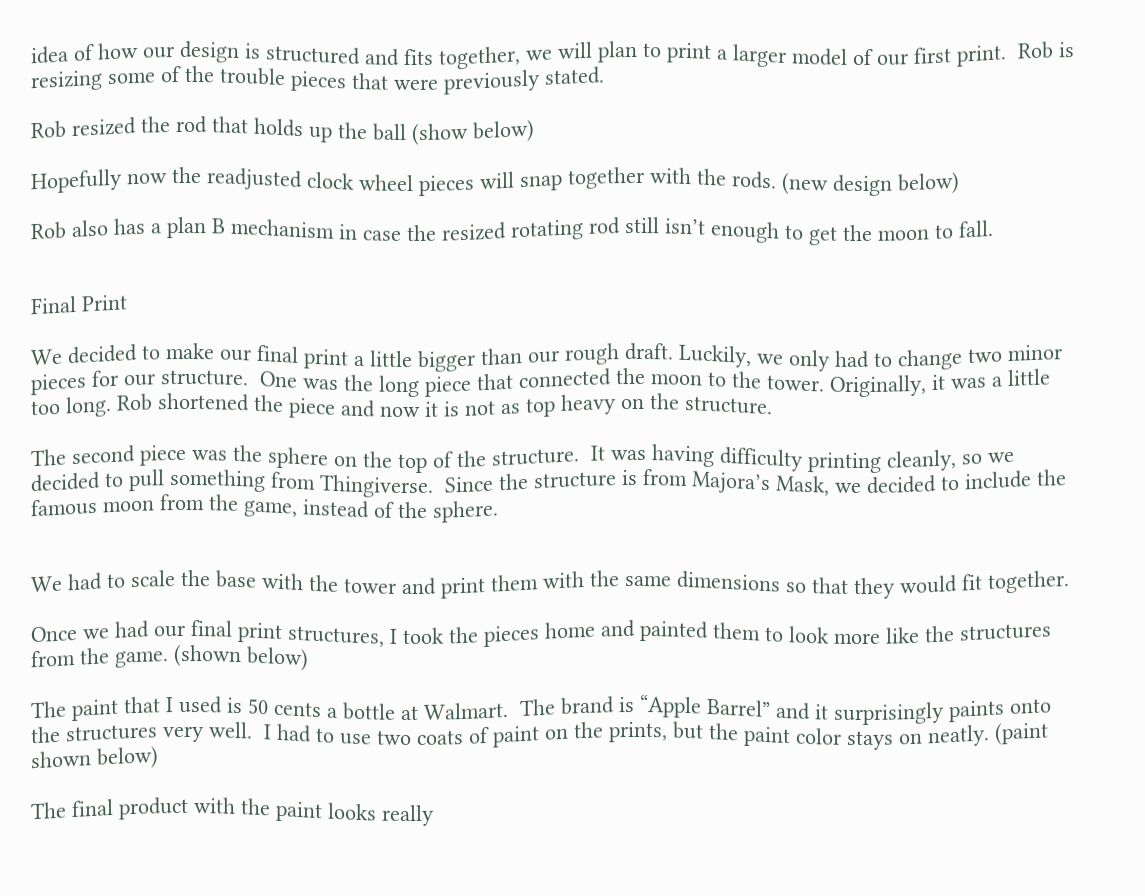idea of how our design is structured and fits together, we will plan to print a larger model of our first print.  Rob is resizing some of the trouble pieces that were previously stated.

Rob resized the rod that holds up the ball (show below)

Hopefully now the readjusted clock wheel pieces will snap together with the rods. (new design below)

Rob also has a plan B mechanism in case the resized rotating rod still isn’t enough to get the moon to fall.


Final Print

We decided to make our final print a little bigger than our rough draft. Luckily, we only had to change two minor pieces for our structure.  One was the long piece that connected the moon to the tower. Originally, it was a little too long. Rob shortened the piece and now it is not as top heavy on the structure.

The second piece was the sphere on the top of the structure.  It was having difficulty printing cleanly, so we decided to pull something from Thingiverse.  Since the structure is from Majora’s Mask, we decided to include the famous moon from the game, instead of the sphere.


We had to scale the base with the tower and print them with the same dimensions so that they would fit together.

Once we had our final print structures, I took the pieces home and painted them to look more like the structures from the game. (shown below)

The paint that I used is 50 cents a bottle at Walmart.  The brand is “Apple Barrel” and it surprisingly paints onto the structures very well.  I had to use two coats of paint on the prints, but the paint color stays on neatly. (paint shown below)

The final product with the paint looks really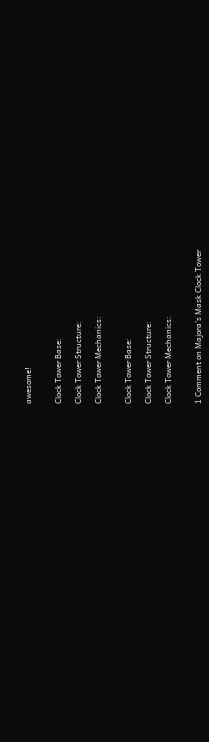awesome!


Clock Tower Base:

Clock Tower Structure:

Clock Tower Mechanics:


Clock Tower Base:

Clock Tower Structure:

Clock Tower Mechanics:


1 Comment on Majora’s Mask Clock Tower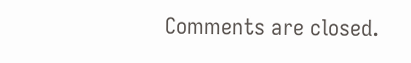Comments are closed.